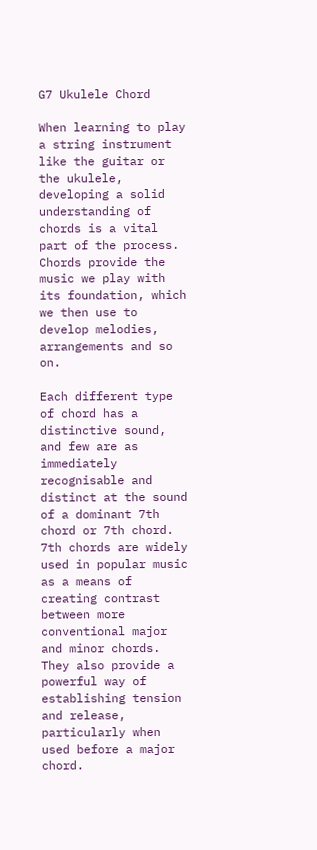G7 Ukulele Chord

When learning to play a string instrument like the guitar or the ukulele, developing a solid understanding of chords is a vital part of the process. Chords provide the music we play with its foundation, which we then use to develop melodies, arrangements and so on.

Each different type of chord has a distinctive sound, and few are as immediately recognisable and distinct at the sound of a dominant 7th chord or 7th chord. 7th chords are widely used in popular music as a means of creating contrast between more conventional major and minor chords. They also provide a powerful way of establishing tension and release, particularly when used before a major chord.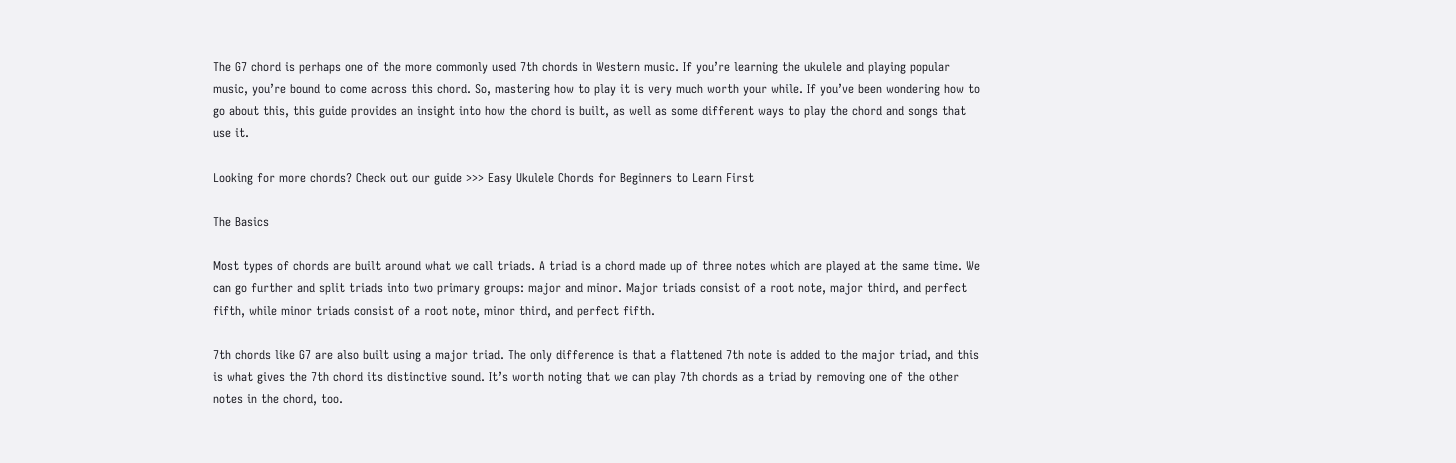The G7 chord is perhaps one of the more commonly used 7th chords in Western music. If you’re learning the ukulele and playing popular music, you’re bound to come across this chord. So, mastering how to play it is very much worth your while. If you’ve been wondering how to go about this, this guide provides an insight into how the chord is built, as well as some different ways to play the chord and songs that use it.

Looking for more chords? Check out our guide >>> Easy Ukulele Chords for Beginners to Learn First

The Basics

Most types of chords are built around what we call triads. A triad is a chord made up of three notes which are played at the same time. We can go further and split triads into two primary groups: major and minor. Major triads consist of a root note, major third, and perfect fifth, while minor triads consist of a root note, minor third, and perfect fifth.

7th chords like G7 are also built using a major triad. The only difference is that a flattened 7th note is added to the major triad, and this is what gives the 7th chord its distinctive sound. It’s worth noting that we can play 7th chords as a triad by removing one of the other notes in the chord, too.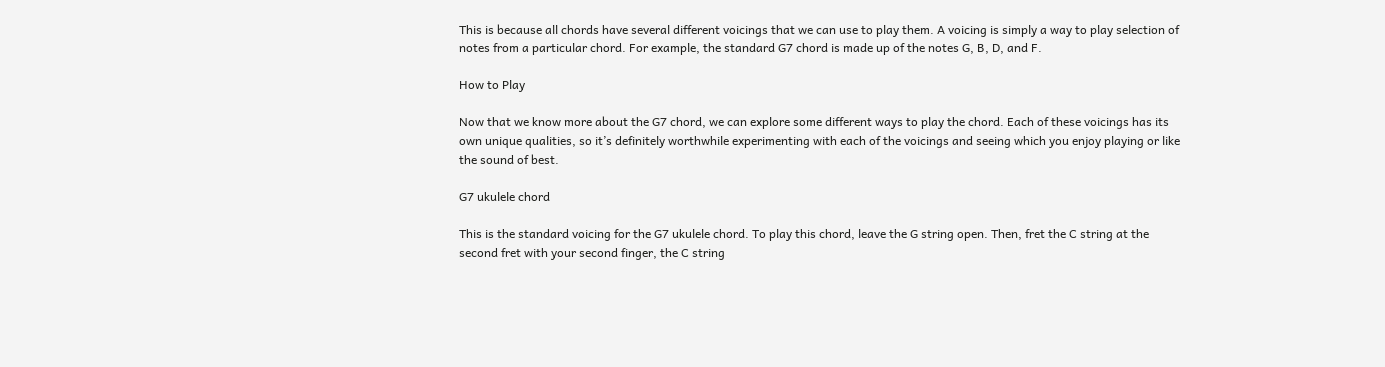This is because all chords have several different voicings that we can use to play them. A voicing is simply a way to play selection of notes from a particular chord. For example, the standard G7 chord is made up of the notes G, B, D, and F.

How to Play

Now that we know more about the G7 chord, we can explore some different ways to play the chord. Each of these voicings has its own unique qualities, so it’s definitely worthwhile experimenting with each of the voicings and seeing which you enjoy playing or like the sound of best.

G7 ukulele chord

This is the standard voicing for the G7 ukulele chord. To play this chord, leave the G string open. Then, fret the C string at the second fret with your second finger, the C string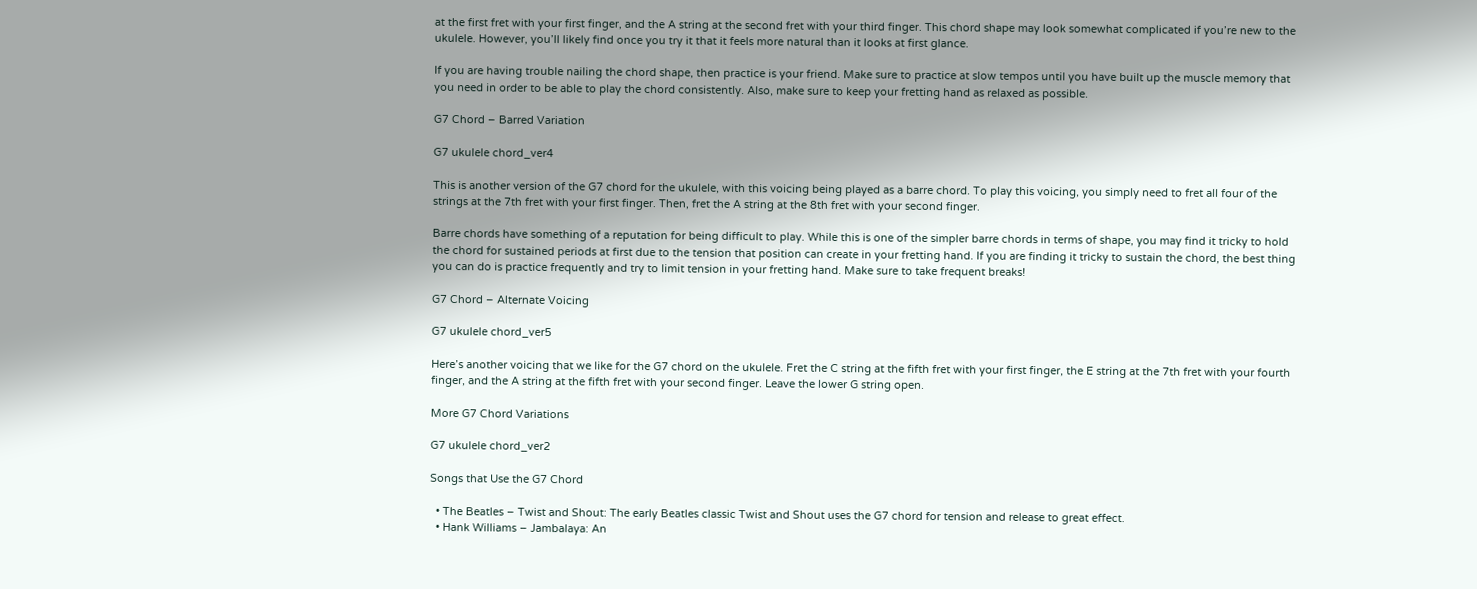at the first fret with your first finger, and the A string at the second fret with your third finger. This chord shape may look somewhat complicated if you’re new to the ukulele. However, you’ll likely find once you try it that it feels more natural than it looks at first glance.

If you are having trouble nailing the chord shape, then practice is your friend. Make sure to practice at slow tempos until you have built up the muscle memory that you need in order to be able to play the chord consistently. Also, make sure to keep your fretting hand as relaxed as possible.

G7 Chord – Barred Variation

G7 ukulele chord_ver4

This is another version of the G7 chord for the ukulele, with this voicing being played as a barre chord. To play this voicing, you simply need to fret all four of the strings at the 7th fret with your first finger. Then, fret the A string at the 8th fret with your second finger.

Barre chords have something of a reputation for being difficult to play. While this is one of the simpler barre chords in terms of shape, you may find it tricky to hold the chord for sustained periods at first due to the tension that position can create in your fretting hand. If you are finding it tricky to sustain the chord, the best thing you can do is practice frequently and try to limit tension in your fretting hand. Make sure to take frequent breaks!

G7 Chord – Alternate Voicing

G7 ukulele chord_ver5

Here’s another voicing that we like for the G7 chord on the ukulele. Fret the C string at the fifth fret with your first finger, the E string at the 7th fret with your fourth finger, and the A string at the fifth fret with your second finger. Leave the lower G string open.

More G7 Chord Variations

G7 ukulele chord_ver2

Songs that Use the G7 Chord

  • The Beatles – Twist and Shout: The early Beatles classic Twist and Shout uses the G7 chord for tension and release to great effect.
  • Hank Williams – Jambalaya: An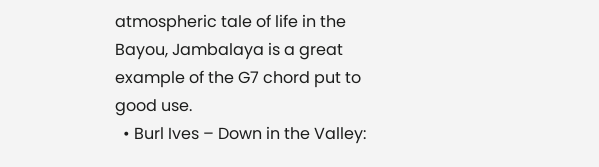atmospheric tale of life in the Bayou, Jambalaya is a great example of the G7 chord put to good use.
  • Burl Ives – Down in the Valley: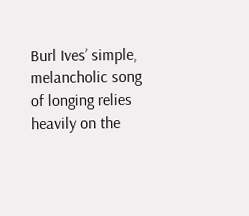Burl Ives’ simple, melancholic song of longing relies heavily on the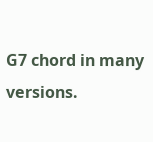G7 chord in many versions.